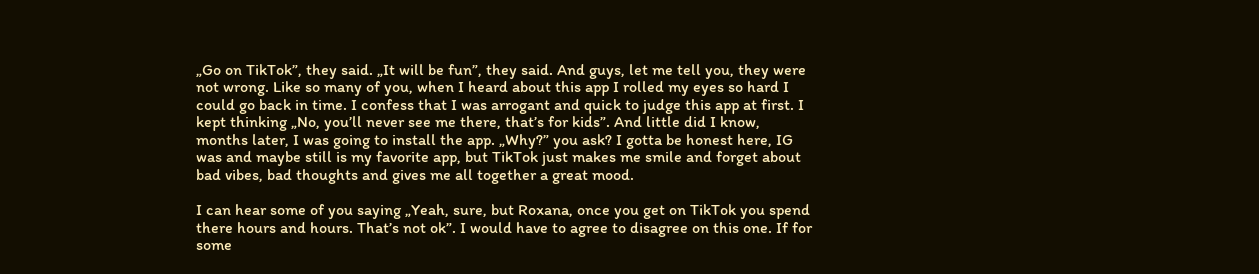„Go on TikTok”, they said. „It will be fun”, they said. And guys, let me tell you, they were not wrong. Like so many of you, when I heard about this app I rolled my eyes so hard I could go back in time. I confess that I was arrogant and quick to judge this app at first. I kept thinking „No, you’ll never see me there, that’s for kids”. And little did I know, months later, I was going to install the app. „Why?” you ask? I gotta be honest here, IG was and maybe still is my favorite app, but TikTok just makes me smile and forget about bad vibes, bad thoughts and gives me all together a great mood.

I can hear some of you saying „Yeah, sure, but Roxana, once you get on TikTok you spend there hours and hours. That’s not ok”. I would have to agree to disagree on this one. If for some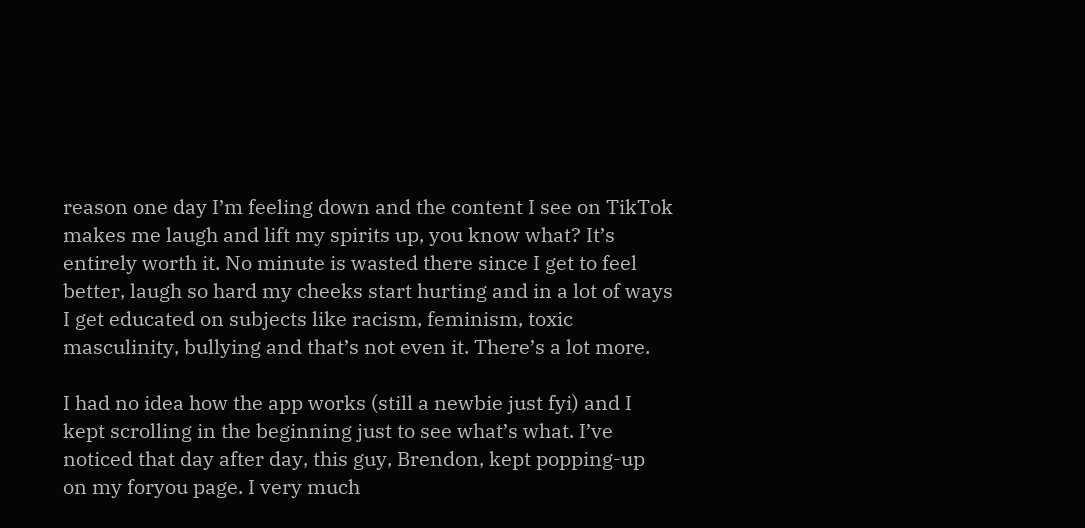reason one day I’m feeling down and the content I see on TikTok makes me laugh and lift my spirits up, you know what? It’s entirely worth it. No minute is wasted there since I get to feel better, laugh so hard my cheeks start hurting and in a lot of ways I get educated on subjects like racism, feminism, toxic masculinity, bullying and that’s not even it. There’s a lot more.

I had no idea how the app works (still a newbie just fyi) and I kept scrolling in the beginning just to see what’s what. I’ve noticed that day after day, this guy, Brendon, kept popping-up on my foryou page. I very much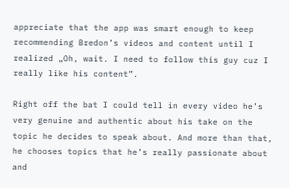appreciate that the app was smart enough to keep recommending Bredon’s videos and content until I realized „Oh, wait. I need to follow this guy cuz I really like his content”.

Right off the bat I could tell in every video he’s very genuine and authentic about his take on the topic he decides to speak about. And more than that, he chooses topics that he’s really passionate about and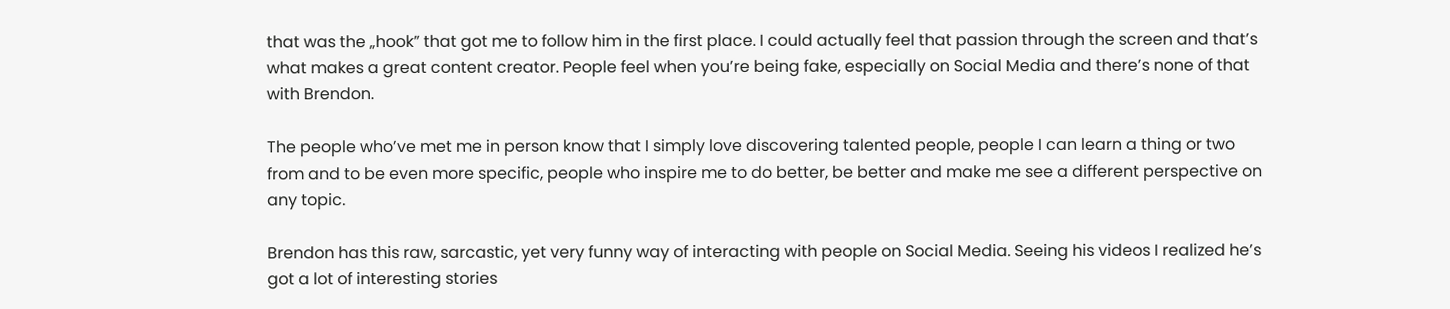that was the „hook” that got me to follow him in the first place. I could actually feel that passion through the screen and that’s what makes a great content creator. People feel when you’re being fake, especially on Social Media and there’s none of that with Brendon.

The people who’ve met me in person know that I simply love discovering talented people, people I can learn a thing or two from and to be even more specific, people who inspire me to do better, be better and make me see a different perspective on any topic.

Brendon has this raw, sarcastic, yet very funny way of interacting with people on Social Media. Seeing his videos I realized he’s got a lot of interesting stories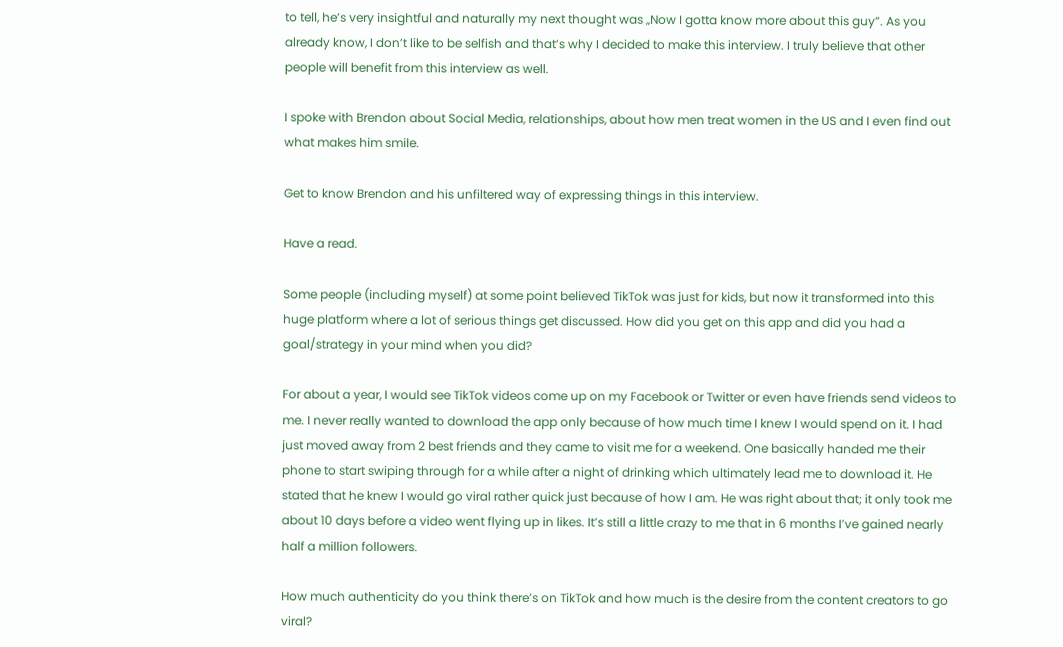to tell, he’s very insightful and naturally my next thought was „Now I gotta know more about this guy”. As you already know, I don’t like to be selfish and that’s why I decided to make this interview. I truly believe that other people will benefit from this interview as well.

I spoke with Brendon about Social Media, relationships, about how men treat women in the US and I even find out what makes him smile.

Get to know Brendon and his unfiltered way of expressing things in this interview.

Have a read.

Some people (including myself) at some point believed TikTok was just for kids, but now it transformed into this huge platform where a lot of serious things get discussed. How did you get on this app and did you had a goal/strategy in your mind when you did?

For about a year, I would see TikTok videos come up on my Facebook or Twitter or even have friends send videos to me. I never really wanted to download the app only because of how much time I knew I would spend on it. I had just moved away from 2 best friends and they came to visit me for a weekend. One basically handed me their phone to start swiping through for a while after a night of drinking which ultimately lead me to download it. He stated that he knew I would go viral rather quick just because of how I am. He was right about that; it only took me about 10 days before a video went flying up in likes. It’s still a little crazy to me that in 6 months I’ve gained nearly half a million followers.

How much authenticity do you think there’s on TikTok and how much is the desire from the content creators to go viral?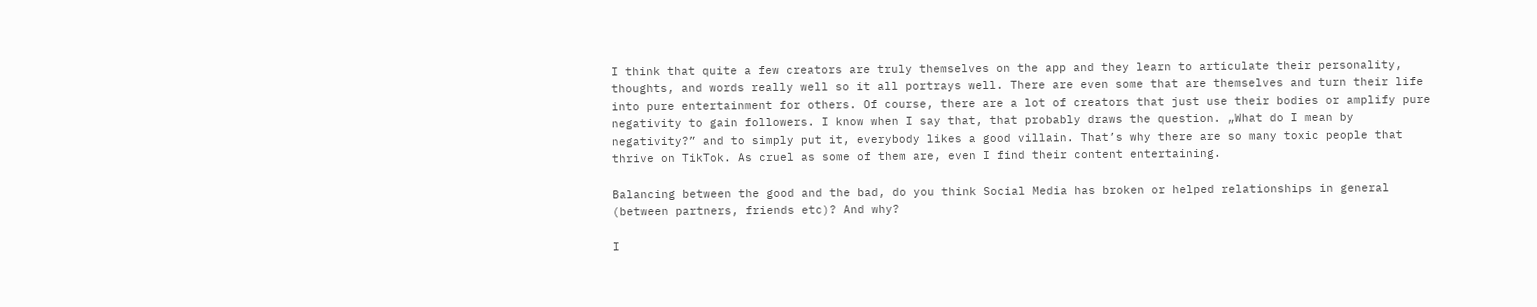I think that quite a few creators are truly themselves on the app and they learn to articulate their personality, thoughts, and words really well so it all portrays well. There are even some that are themselves and turn their life into pure entertainment for others. Of course, there are a lot of creators that just use their bodies or amplify pure negativity to gain followers. I know when I say that, that probably draws the question. „What do I mean by negativity?” and to simply put it, everybody likes a good villain. That’s why there are so many toxic people that thrive on TikTok. As cruel as some of them are, even I find their content entertaining.

Balancing between the good and the bad, do you think Social Media has broken or helped relationships in general (between partners, friends etc)? And why?

I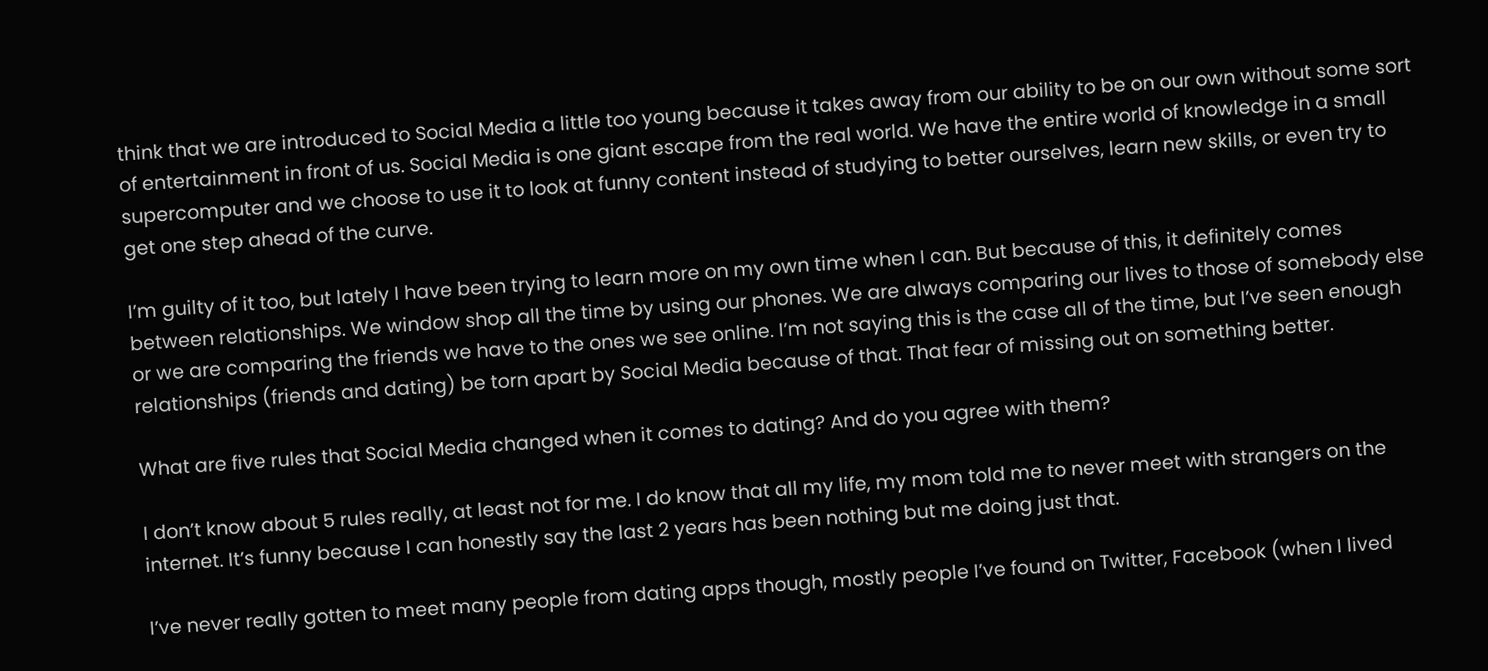think that we are introduced to Social Media a little too young because it takes away from our ability to be on our own without some sort of entertainment in front of us. Social Media is one giant escape from the real world. We have the entire world of knowledge in a small supercomputer and we choose to use it to look at funny content instead of studying to better ourselves, learn new skills, or even try to get one step ahead of the curve.

I’m guilty of it too, but lately I have been trying to learn more on my own time when I can. But because of this, it definitely comes between relationships. We window shop all the time by using our phones. We are always comparing our lives to those of somebody else or we are comparing the friends we have to the ones we see online. I’m not saying this is the case all of the time, but I’ve seen enough relationships (friends and dating) be torn apart by Social Media because of that. That fear of missing out on something better.

What are five rules that Social Media changed when it comes to dating? And do you agree with them?

I don’t know about 5 rules really, at least not for me. I do know that all my life, my mom told me to never meet with strangers on the internet. It’s funny because I can honestly say the last 2 years has been nothing but me doing just that.

I’ve never really gotten to meet many people from dating apps though, mostly people I’ve found on Twitter, Facebook (when I lived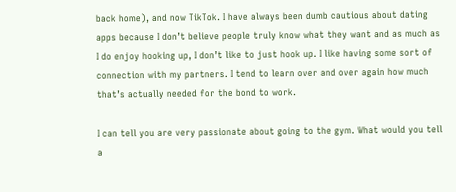back home), and now TikTok. I have always been dumb cautious about dating apps because I don’t believe people truly know what they want and as much as I do enjoy hooking up, I don’t like to just hook up. I like having some sort of connection with my partners. I tend to learn over and over again how much that’s actually needed for the bond to work.

I can tell you are very passionate about going to the gym. What would you tell a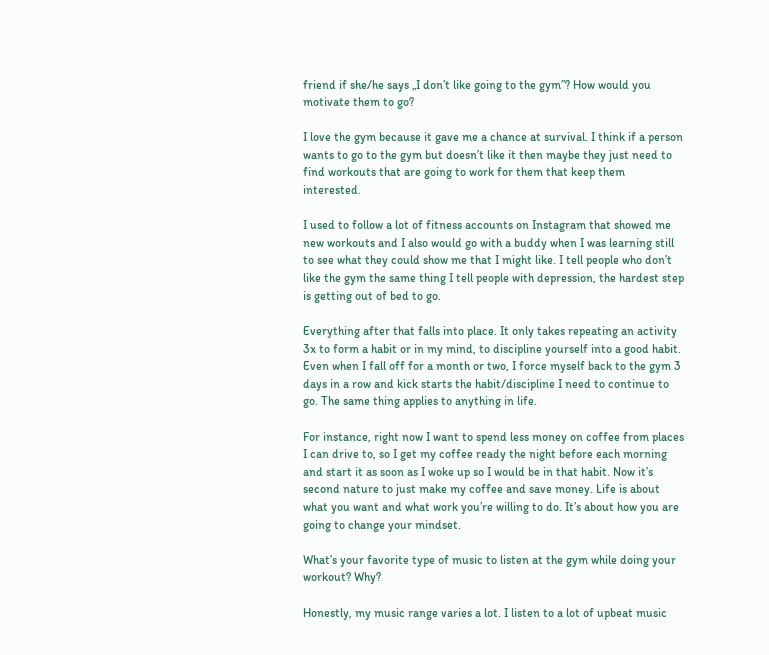friend if she/he says „I don’t like going to the gym”? How would you motivate them to go?

I love the gym because it gave me a chance at survival. I think if a person wants to go to the gym but doesn’t like it then maybe they just need to find workouts that are going to work for them that keep them interested.

I used to follow a lot of fitness accounts on Instagram that showed me new workouts and I also would go with a buddy when I was learning still to see what they could show me that I might like. I tell people who don’t like the gym the same thing I tell people with depression, the hardest step is getting out of bed to go.

Everything after that falls into place. It only takes repeating an activity 3x to form a habit or in my mind, to discipline yourself into a good habit. Even when I fall off for a month or two, I force myself back to the gym 3 days in a row and kick starts the habit/discipline I need to continue to go. The same thing applies to anything in life.

For instance, right now I want to spend less money on coffee from places I can drive to, so I get my coffee ready the night before each morning and start it as soon as I woke up so I would be in that habit. Now it’s second nature to just make my coffee and save money. Life is about what you want and what work you’re willing to do. It’s about how you are going to change your mindset.

What’s your favorite type of music to listen at the gym while doing your workout? Why?

Honestly, my music range varies a lot. I listen to a lot of upbeat music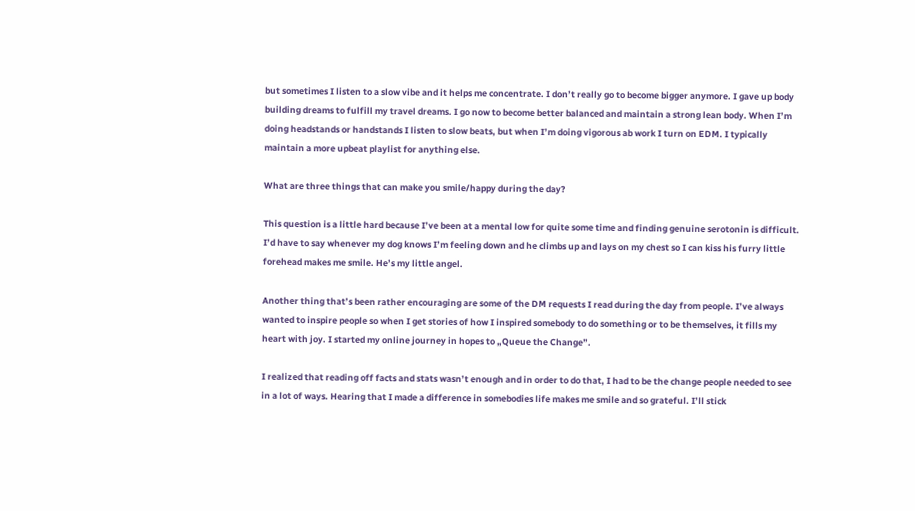but sometimes I listen to a slow vibe and it helps me concentrate. I don’t really go to become bigger anymore. I gave up body building dreams to fulfill my travel dreams. I go now to become better balanced and maintain a strong lean body. When I’m doing headstands or handstands I listen to slow beats, but when I’m doing vigorous ab work I turn on EDM. I typically maintain a more upbeat playlist for anything else.

What are three things that can make you smile/happy during the day?

This question is a little hard because I’ve been at a mental low for quite some time and finding genuine serotonin is difficult. I’d have to say whenever my dog knows I’m feeling down and he climbs up and lays on my chest so I can kiss his furry little forehead makes me smile. He’s my little angel.

Another thing that’s been rather encouraging are some of the DM requests I read during the day from people. I’ve always wanted to inspire people so when I get stories of how I inspired somebody to do something or to be themselves, it fills my heart with joy. I started my online journey in hopes to „Queue the Change”.

I realized that reading off facts and stats wasn’t enough and in order to do that, I had to be the change people needed to see in a lot of ways. Hearing that I made a difference in somebodies life makes me smile and so grateful. I’ll stick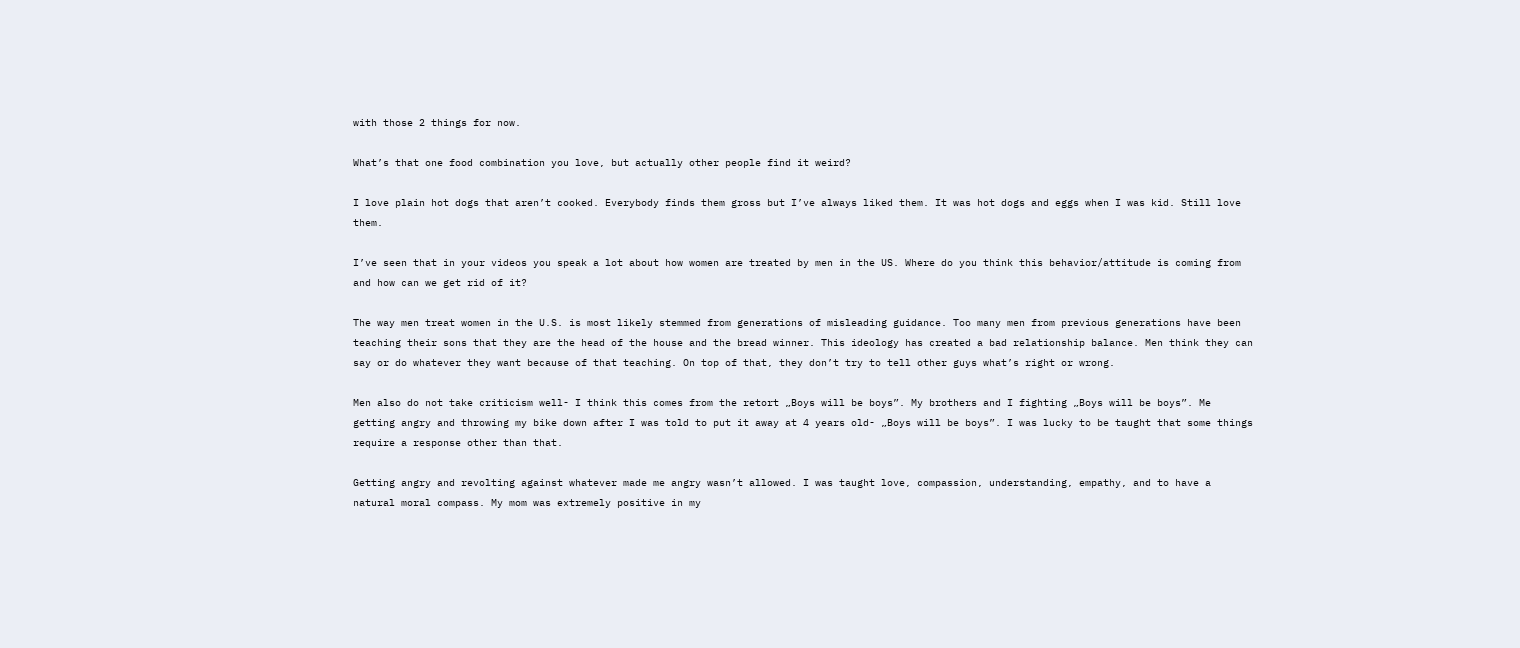with those 2 things for now.

What’s that one food combination you love, but actually other people find it weird?

I love plain hot dogs that aren’t cooked. Everybody finds them gross but I’ve always liked them. It was hot dogs and eggs when I was kid. Still love them.

I’ve seen that in your videos you speak a lot about how women are treated by men in the US. Where do you think this behavior/attitude is coming from and how can we get rid of it?

The way men treat women in the U.S. is most likely stemmed from generations of misleading guidance. Too many men from previous generations have been teaching their sons that they are the head of the house and the bread winner. This ideology has created a bad relationship balance. Men think they can say or do whatever they want because of that teaching. On top of that, they don’t try to tell other guys what’s right or wrong.

Men also do not take criticism well- I think this comes from the retort „Boys will be boys”. My brothers and I fighting „Boys will be boys”. Me getting angry and throwing my bike down after I was told to put it away at 4 years old- „Boys will be boys”. I was lucky to be taught that some things require a response other than that.

Getting angry and revolting against whatever made me angry wasn’t allowed. I was taught love, compassion, understanding, empathy, and to have a natural moral compass. My mom was extremely positive in my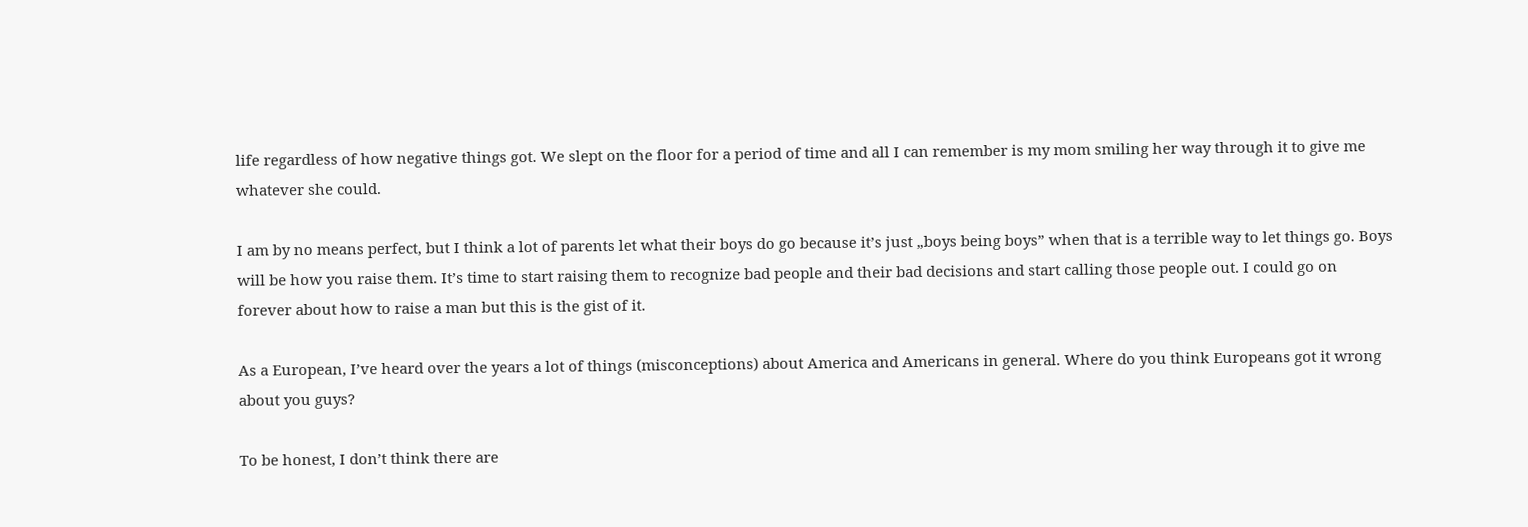life regardless of how negative things got. We slept on the floor for a period of time and all I can remember is my mom smiling her way through it to give me whatever she could.

I am by no means perfect, but I think a lot of parents let what their boys do go because it’s just „boys being boys” when that is a terrible way to let things go. Boys will be how you raise them. It’s time to start raising them to recognize bad people and their bad decisions and start calling those people out. I could go on forever about how to raise a man but this is the gist of it.

As a European, I’ve heard over the years a lot of things (misconceptions) about America and Americans in general. Where do you think Europeans got it wrong about you guys?

To be honest, I don’t think there are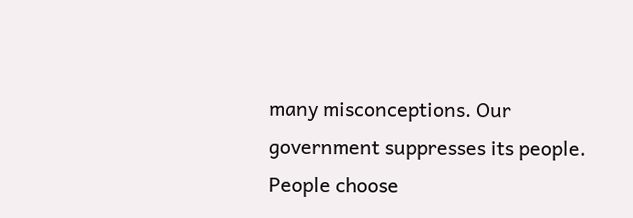many misconceptions. Our government suppresses its people. People choose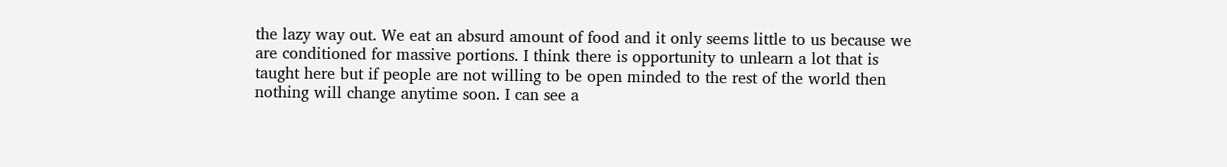the lazy way out. We eat an absurd amount of food and it only seems little to us because we are conditioned for massive portions. I think there is opportunity to unlearn a lot that is taught here but if people are not willing to be open minded to the rest of the world then nothing will change anytime soon. I can see a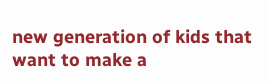new generation of kids that want to make a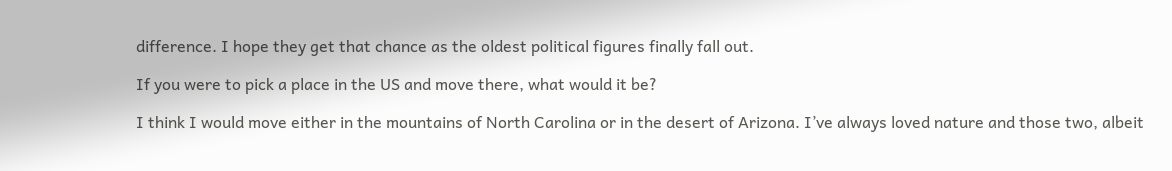difference. I hope they get that chance as the oldest political figures finally fall out.

If you were to pick a place in the US and move there, what would it be?

I think I would move either in the mountains of North Carolina or in the desert of Arizona. I’ve always loved nature and those two, albeit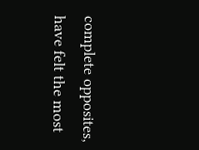complete opposites, have felt the most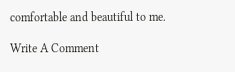comfortable and beautiful to me.

Write A Comment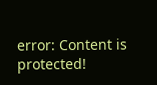error: Content is protected!